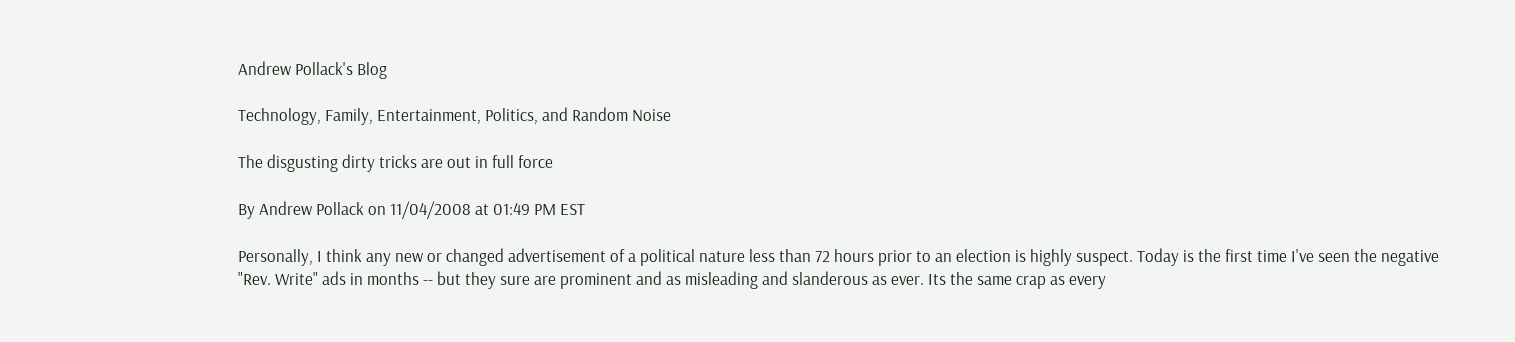Andrew Pollack's Blog

Technology, Family, Entertainment, Politics, and Random Noise

The disgusting dirty tricks are out in full force

By Andrew Pollack on 11/04/2008 at 01:49 PM EST

Personally, I think any new or changed advertisement of a political nature less than 72 hours prior to an election is highly suspect. Today is the first time I've seen the negative "Rev. Write" ads in months -- but they sure are prominent and as misleading and slanderous as ever. Its the same crap as every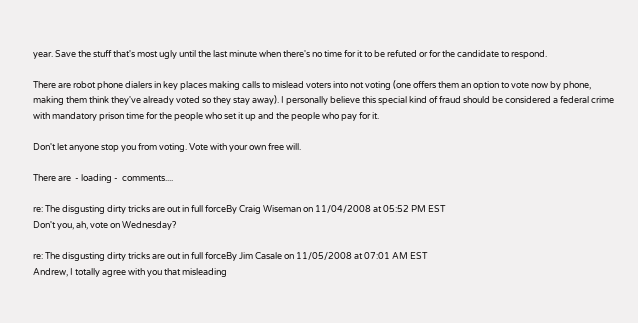year. Save the stuff that's most ugly until the last minute when there's no time for it to be refuted or for the candidate to respond.

There are robot phone dialers in key places making calls to mislead voters into not voting (one offers them an option to vote now by phone, making them think they've already voted so they stay away). I personally believe this special kind of fraud should be considered a federal crime with mandatory prison time for the people who set it up and the people who pay for it.

Don't let anyone stop you from voting. Vote with your own free will.

There are  - loading -  comments....

re: The disgusting dirty tricks are out in full forceBy Craig Wiseman on 11/04/2008 at 05:52 PM EST
Don't you, ah, vote on Wednesday?

re: The disgusting dirty tricks are out in full forceBy Jim Casale on 11/05/2008 at 07:01 AM EST
Andrew, I totally agree with you that misleading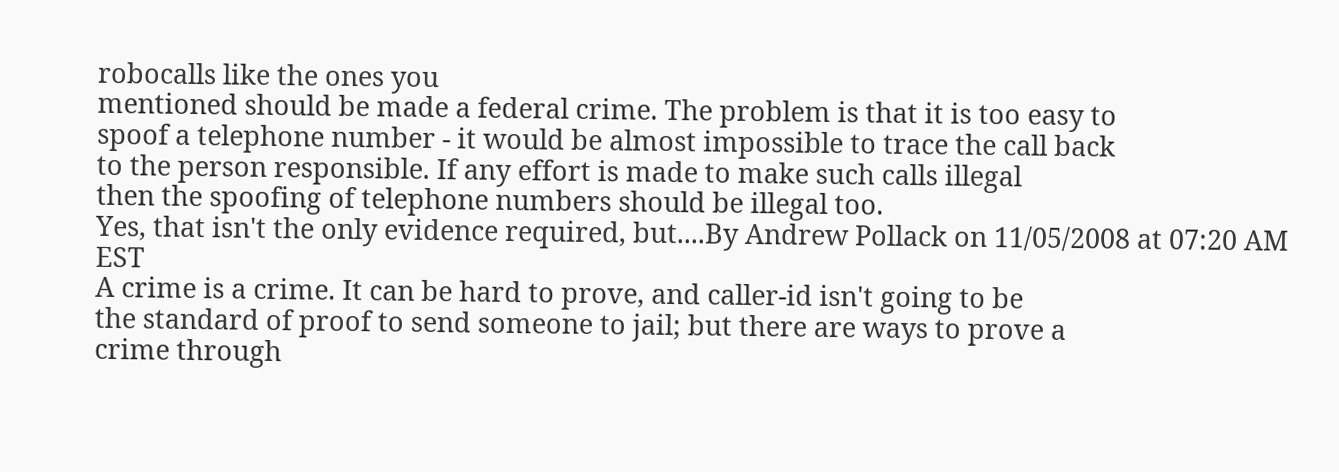robocalls like the ones you
mentioned should be made a federal crime. The problem is that it is too easy to
spoof a telephone number - it would be almost impossible to trace the call back
to the person responsible. If any effort is made to make such calls illegal
then the spoofing of telephone numbers should be illegal too.
Yes, that isn't the only evidence required, but....By Andrew Pollack on 11/05/2008 at 07:20 AM EST
A crime is a crime. It can be hard to prove, and caller-id isn't going to be
the standard of proof to send someone to jail; but there are ways to prove a
crime through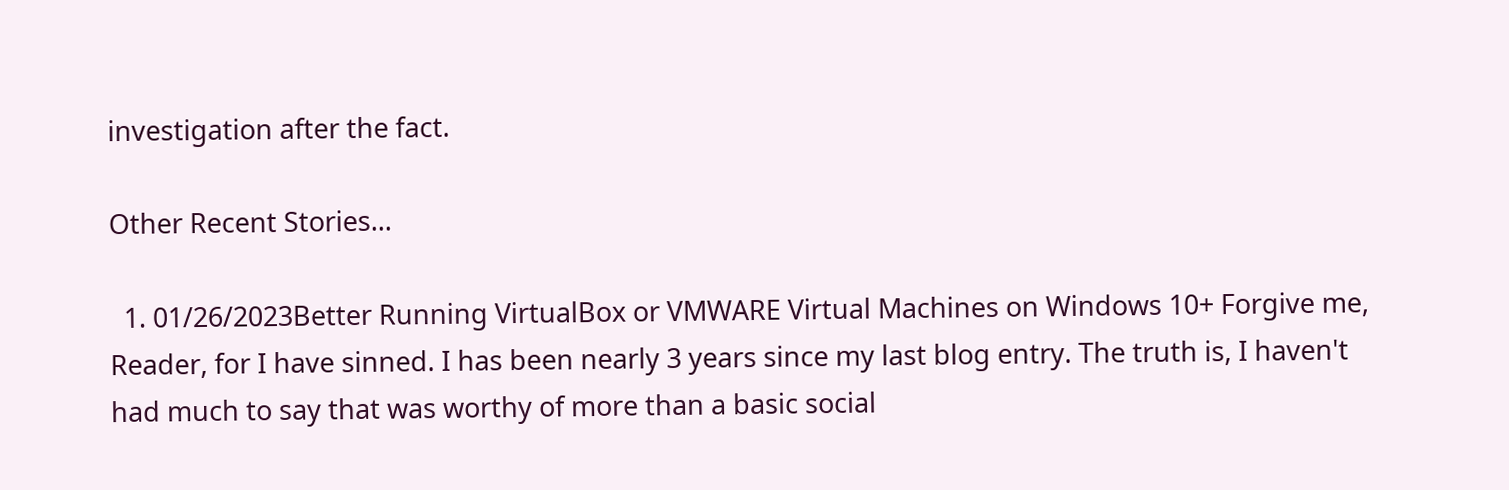investigation after the fact.

Other Recent Stories...

  1. 01/26/2023Better Running VirtualBox or VMWARE Virtual Machines on Windows 10+ Forgive me, Reader, for I have sinned. I has been nearly 3 years since my last blog entry. The truth is, I haven't had much to say that was worthy of more than a basic social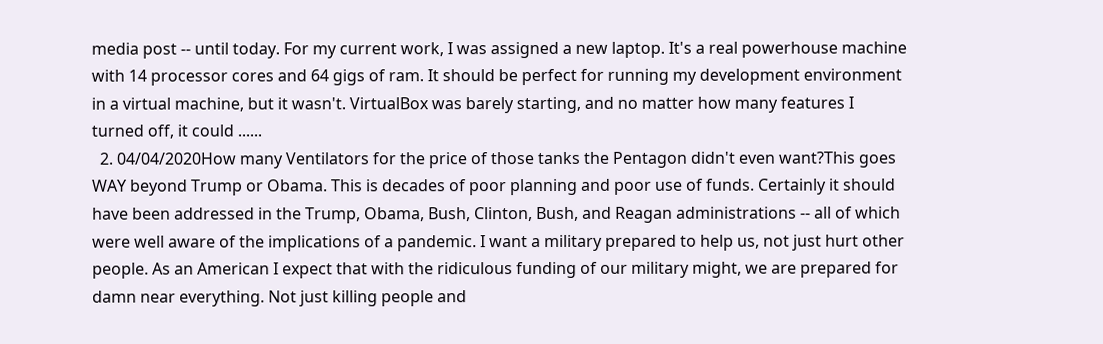media post -- until today. For my current work, I was assigned a new laptop. It's a real powerhouse machine with 14 processor cores and 64 gigs of ram. It should be perfect for running my development environment in a virtual machine, but it wasn't. VirtualBox was barely starting, and no matter how many features I turned off, it could ......
  2. 04/04/2020How many Ventilators for the price of those tanks the Pentagon didn't even want?This goes WAY beyond Trump or Obama. This is decades of poor planning and poor use of funds. Certainly it should have been addressed in the Trump, Obama, Bush, Clinton, Bush, and Reagan administrations -- all of which were well aware of the implications of a pandemic. I want a military prepared to help us, not just hurt other people. As an American I expect that with the ridiculous funding of our military might, we are prepared for damn near everything. Not just killing people and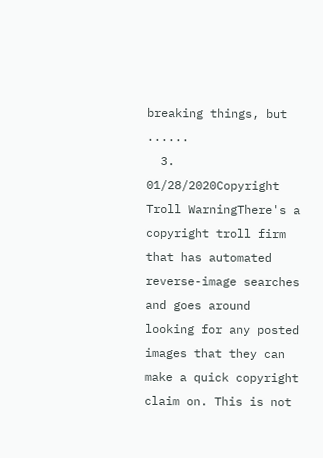breaking things, but ......
  3. 01/28/2020Copyright Troll WarningThere's a copyright troll firm that has automated reverse-image searches and goes around looking for any posted images that they can make a quick copyright claim on. This is not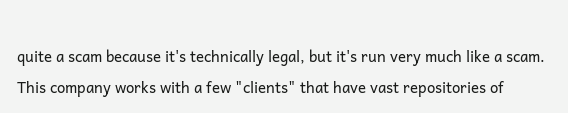quite a scam because it's technically legal, but it's run very much like a scam. This company works with a few "clients" that have vast repositories of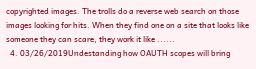copyrighted images. The trolls do a reverse web search on those images looking for hits. When they find one on a site that looks like someone they can scare, they work it like ......
  4. 03/26/2019Undestanding how OAUTH scopes will bring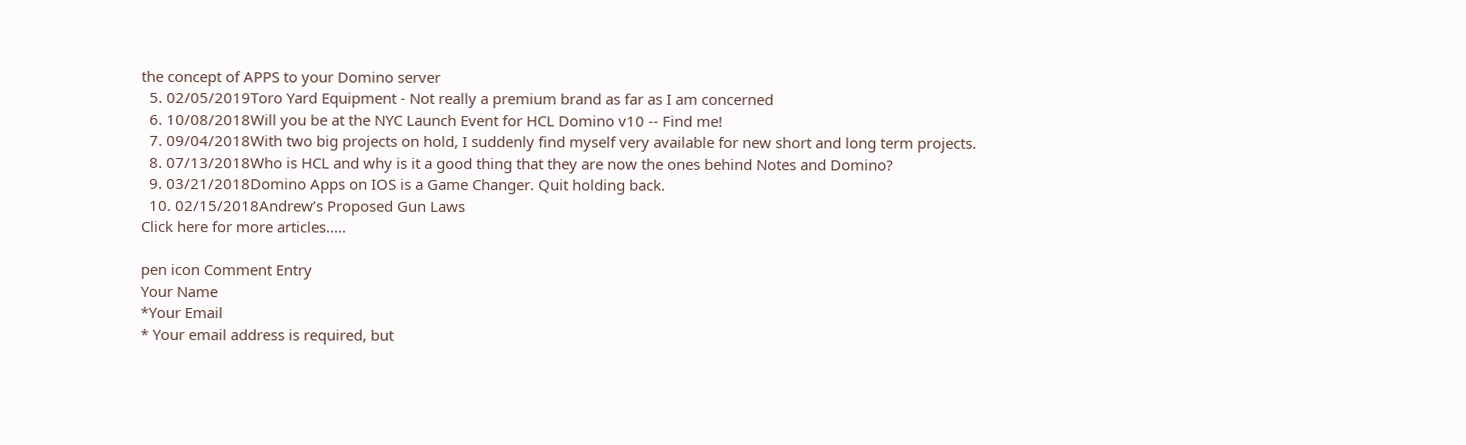the concept of APPS to your Domino server
  5. 02/05/2019Toro Yard Equipment - Not really a premium brand as far as I am concerned
  6. 10/08/2018Will you be at the NYC Launch Event for HCL Domino v10 -- Find me!
  7. 09/04/2018With two big projects on hold, I suddenly find myself very available for new short and long term projects.
  8. 07/13/2018Who is HCL and why is it a good thing that they are now the ones behind Notes and Domino?
  9. 03/21/2018Domino Apps on IOS is a Game Changer. Quit holding back.
  10. 02/15/2018Andrew’s Proposed Gun Laws
Click here for more articles.....

pen icon Comment Entry
Your Name
*Your Email
* Your email address is required, but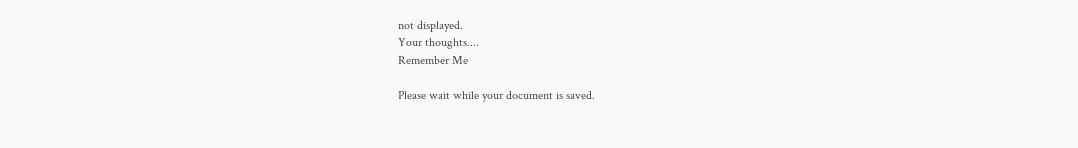not displayed.
Your thoughts....
Remember Me

Please wait while your document is saved.